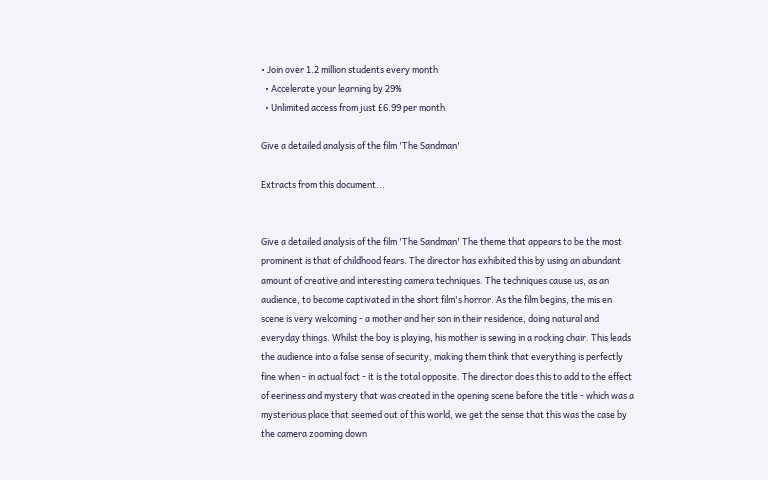• Join over 1.2 million students every month
  • Accelerate your learning by 29%
  • Unlimited access from just £6.99 per month

Give a detailed analysis of the film 'The Sandman'

Extracts from this document...


Give a detailed analysis of the film 'The Sandman' The theme that appears to be the most prominent is that of childhood fears. The director has exhibited this by using an abundant amount of creative and interesting camera techniques. The techniques cause us, as an audience, to become captivated in the short film's horror. As the film begins, the mis en scene is very welcoming - a mother and her son in their residence, doing natural and everyday things. Whilst the boy is playing, his mother is sewing in a rocking chair. This leads the audience into a false sense of security, making them think that everything is perfectly fine when - in actual fact - it is the total opposite. The director does this to add to the effect of eeriness and mystery that was created in the opening scene before the title - which was a mysterious place that seemed out of this world, we get the sense that this was the case by the camera zooming down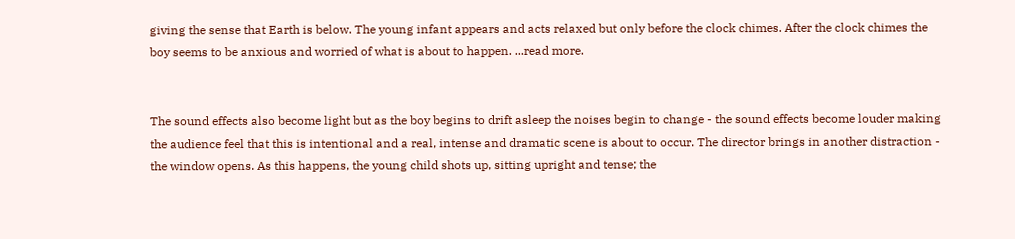giving the sense that Earth is below. The young infant appears and acts relaxed but only before the clock chimes. After the clock chimes the boy seems to be anxious and worried of what is about to happen. ...read more.


The sound effects also become light but as the boy begins to drift asleep the noises begin to change - the sound effects become louder making the audience feel that this is intentional and a real, intense and dramatic scene is about to occur. The director brings in another distraction - the window opens. As this happens, the young child shots up, sitting upright and tense; the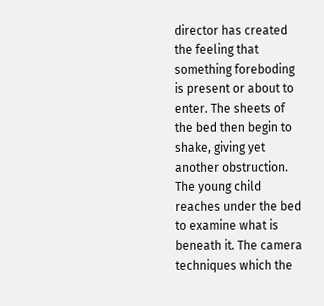director has created the feeling that something foreboding is present or about to enter. The sheets of the bed then begin to shake, giving yet another obstruction. The young child reaches under the bed to examine what is beneath it. The camera techniques which the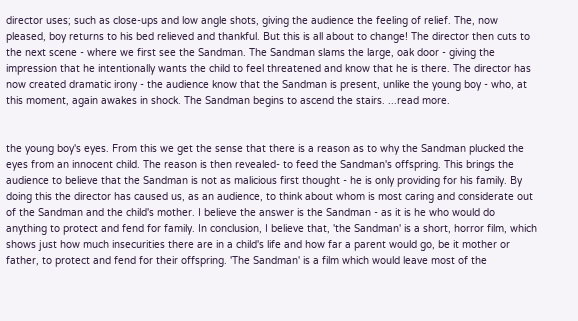director uses; such as close-ups and low angle shots, giving the audience the feeling of relief. The, now pleased, boy returns to his bed relieved and thankful. But this is all about to change! The director then cuts to the next scene - where we first see the Sandman. The Sandman slams the large, oak door - giving the impression that he intentionally wants the child to feel threatened and know that he is there. The director has now created dramatic irony - the audience know that the Sandman is present, unlike the young boy - who, at this moment, again awakes in shock. The Sandman begins to ascend the stairs. ...read more.


the young boy's eyes. From this we get the sense that there is a reason as to why the Sandman plucked the eyes from an innocent child. The reason is then revealed- to feed the Sandman's offspring. This brings the audience to believe that the Sandman is not as malicious first thought - he is only providing for his family. By doing this the director has caused us, as an audience, to think about whom is most caring and considerate out of the Sandman and the child's mother. I believe the answer is the Sandman - as it is he who would do anything to protect and fend for family. In conclusion, I believe that, 'the Sandman' is a short, horror film, which shows just how much insecurities there are in a child's life and how far a parent would go, be it mother or father, to protect and fend for their offspring. 'The Sandman' is a film which would leave most of the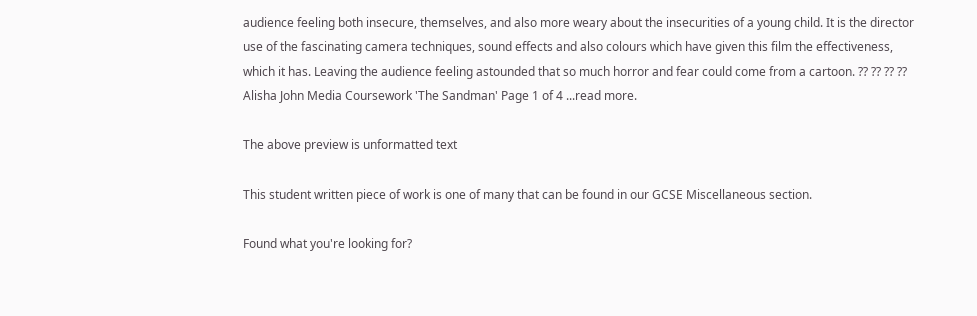audience feeling both insecure, themselves, and also more weary about the insecurities of a young child. It is the director use of the fascinating camera techniques, sound effects and also colours which have given this film the effectiveness, which it has. Leaving the audience feeling astounded that so much horror and fear could come from a cartoon. ?? ?? ?? ?? Alisha John Media Coursework 'The Sandman' Page 1 of 4 ...read more.

The above preview is unformatted text

This student written piece of work is one of many that can be found in our GCSE Miscellaneous section.

Found what you're looking for?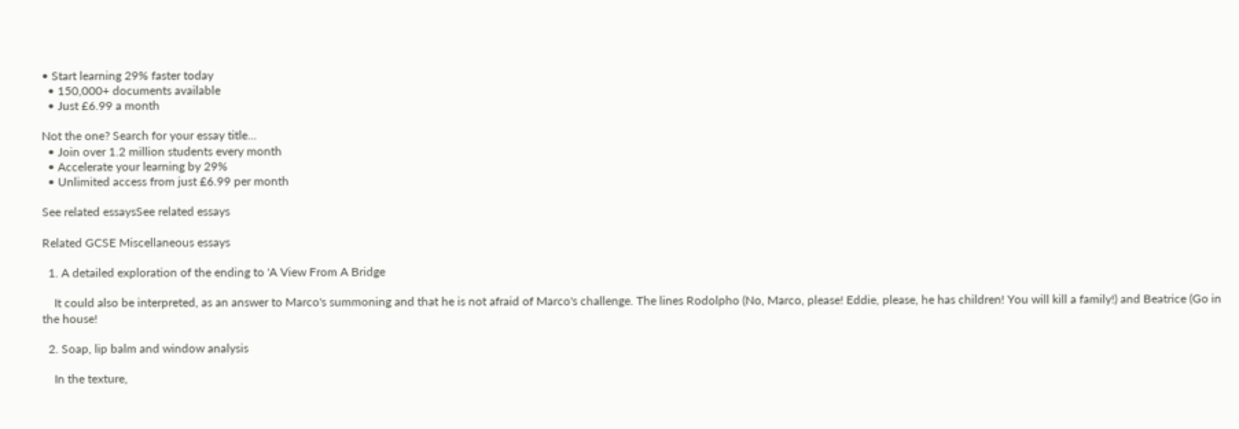• Start learning 29% faster today
  • 150,000+ documents available
  • Just £6.99 a month

Not the one? Search for your essay title...
  • Join over 1.2 million students every month
  • Accelerate your learning by 29%
  • Unlimited access from just £6.99 per month

See related essaysSee related essays

Related GCSE Miscellaneous essays

  1. A detailed exploration of the ending to 'A View From A Bridge

    It could also be interpreted, as an answer to Marco's summoning and that he is not afraid of Marco's challenge. The lines Rodolpho (No, Marco, please! Eddie, please, he has children! You will kill a family!) and Beatrice (Go in the house!

  2. Soap, lip balm and window analysis

    In the texture,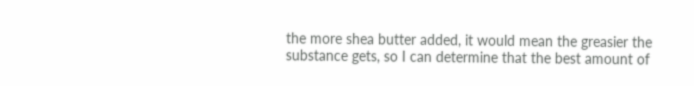the more shea butter added, it would mean the greasier the substance gets, so I can determine that the best amount of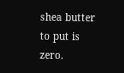shea butter to put is zero.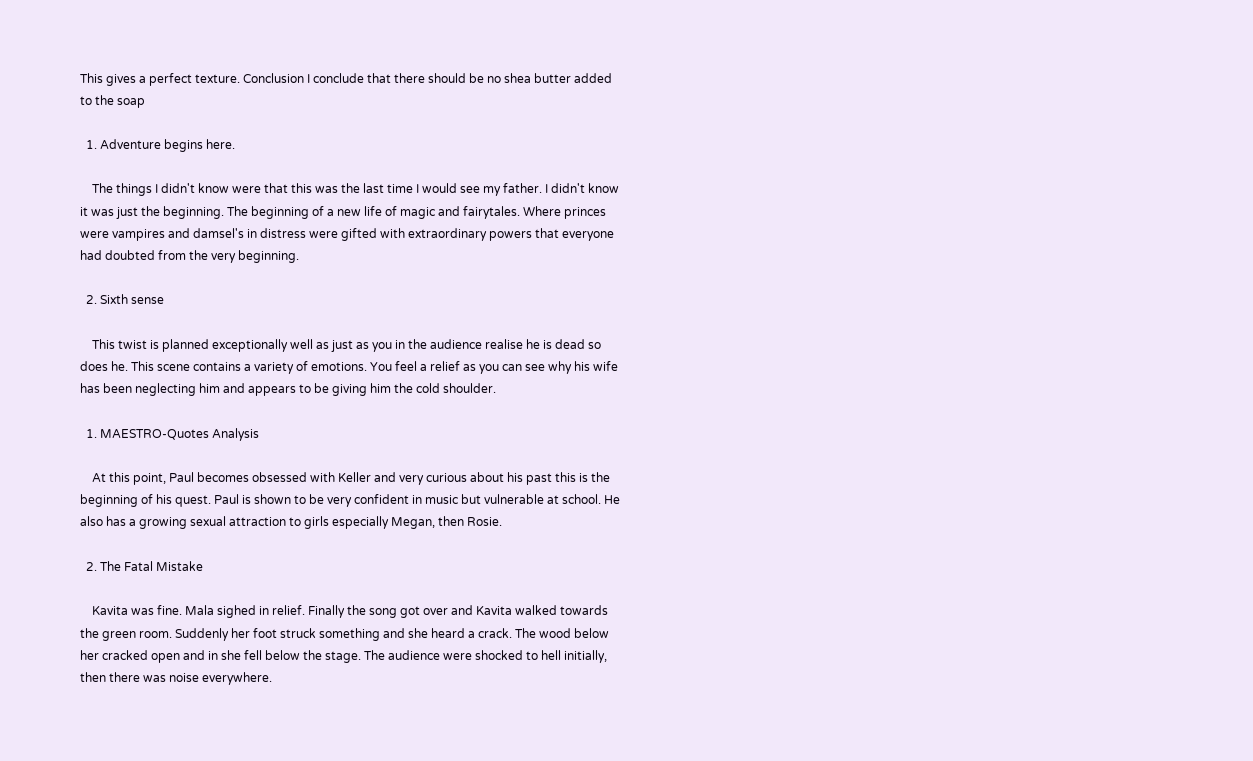This gives a perfect texture. Conclusion I conclude that there should be no shea butter added to the soap

  1. Adventure begins here.

    The things I didn't know were that this was the last time I would see my father. I didn't know it was just the beginning. The beginning of a new life of magic and fairytales. Where princes were vampires and damsel's in distress were gifted with extraordinary powers that everyone had doubted from the very beginning.

  2. Sixth sense

    This twist is planned exceptionally well as just as you in the audience realise he is dead so does he. This scene contains a variety of emotions. You feel a relief as you can see why his wife has been neglecting him and appears to be giving him the cold shoulder.

  1. MAESTRO-Quotes Analysis

    At this point, Paul becomes obsessed with Keller and very curious about his past this is the beginning of his quest. Paul is shown to be very confident in music but vulnerable at school. He also has a growing sexual attraction to girls especially Megan, then Rosie.

  2. The Fatal Mistake

    Kavita was fine. Mala sighed in relief. Finally the song got over and Kavita walked towards the green room. Suddenly her foot struck something and she heard a crack. The wood below her cracked open and in she fell below the stage. The audience were shocked to hell initially, then there was noise everywhere.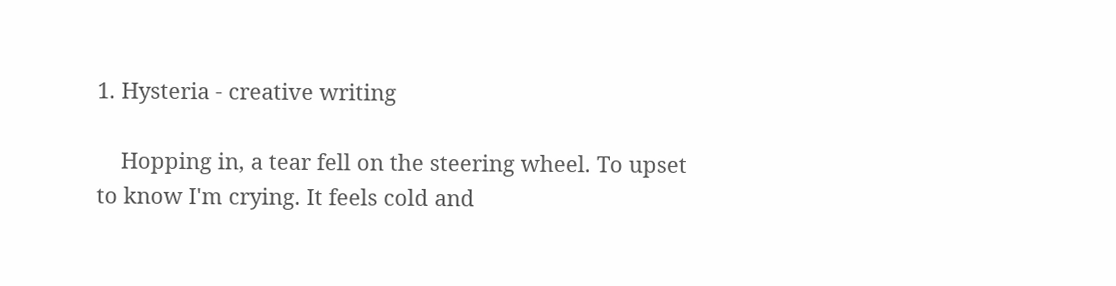1. Hysteria - creative writing

    Hopping in, a tear fell on the steering wheel. To upset to know I'm crying. It feels cold and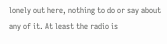lonely out here, nothing to do or say about any of it. At least the radio is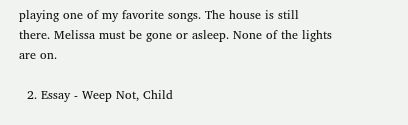playing one of my favorite songs. The house is still there. Melissa must be gone or asleep. None of the lights are on.

  2. Essay - Weep Not, Child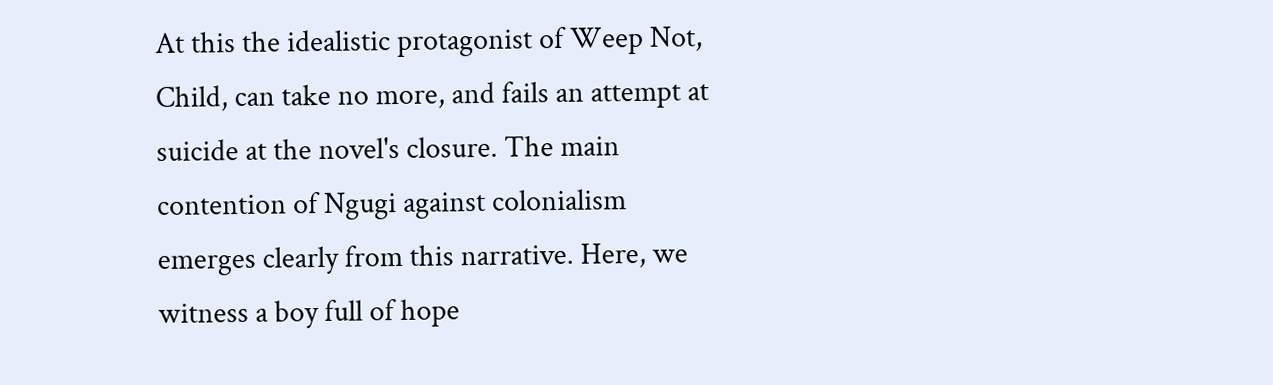At this the idealistic protagonist of Weep Not, Child, can take no more, and fails an attempt at suicide at the novel's closure. The main contention of Ngugi against colonialism emerges clearly from this narrative. Here, we witness a boy full of hope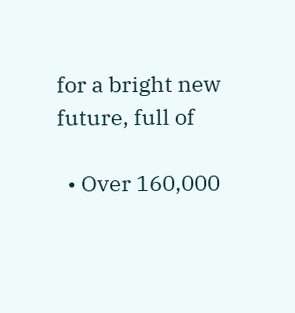for a bright new future, full of

  • Over 160,000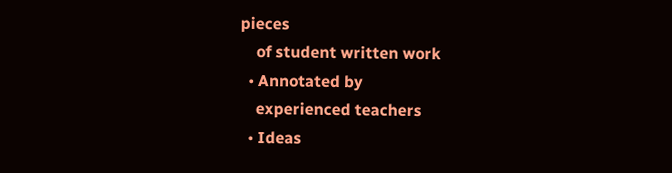pieces
    of student written work
  • Annotated by
    experienced teachers
  • Ideas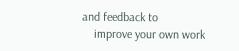and feedback to
    improve your own work